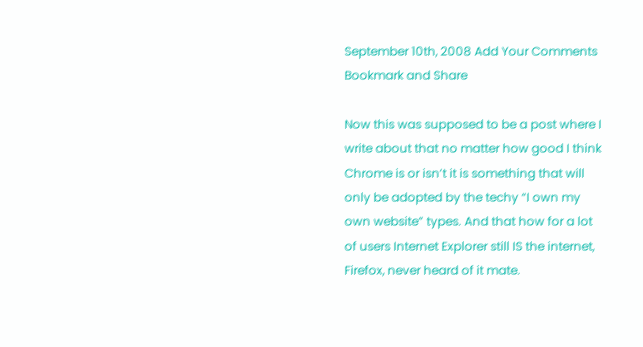September 10th, 2008 Add Your Comments Bookmark and Share

Now this was supposed to be a post where I write about that no matter how good I think Chrome is or isn’t it is something that will only be adopted by the techy “I own my own website” types. And that how for a lot of users Internet Explorer still IS the internet, Firefox, never heard of it mate.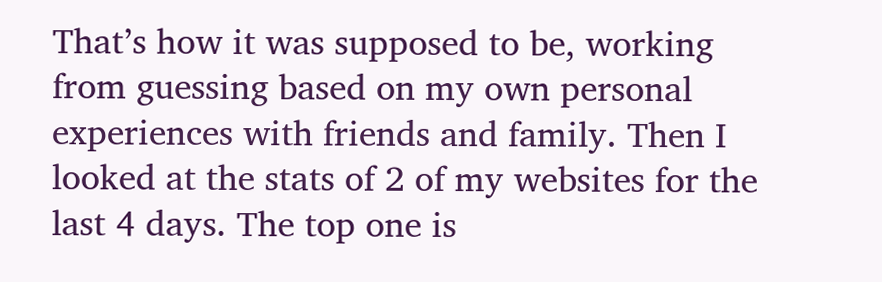That’s how it was supposed to be, working from guessing based on my own personal experiences with friends and family. Then I looked at the stats of 2 of my websites for the last 4 days. The top one is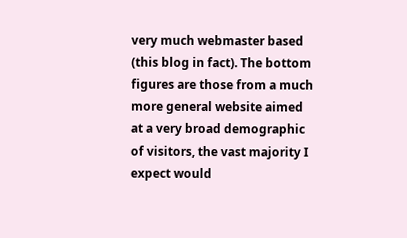very much webmaster based (this blog in fact). The bottom figures are those from a much more general website aimed at a very broad demographic of visitors, the vast majority I expect would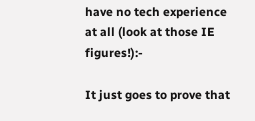have no tech experience at all (look at those IE figures!):-

It just goes to prove that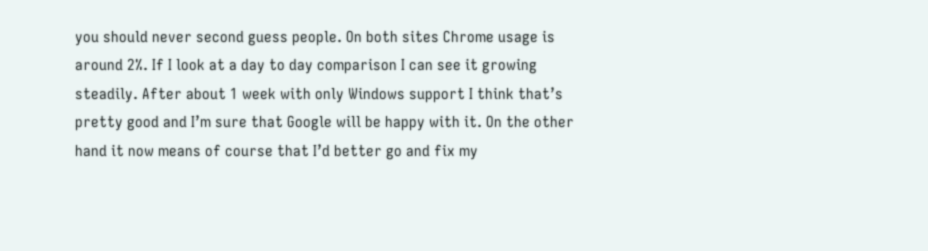you should never second guess people. On both sites Chrome usage is around 2%. If I look at a day to day comparison I can see it growing steadily. After about 1 week with only Windows support I think that’s pretty good and I’m sure that Google will be happy with it. On the other hand it now means of course that I’d better go and fix my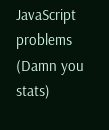JavaScript problems (Damn you stats)